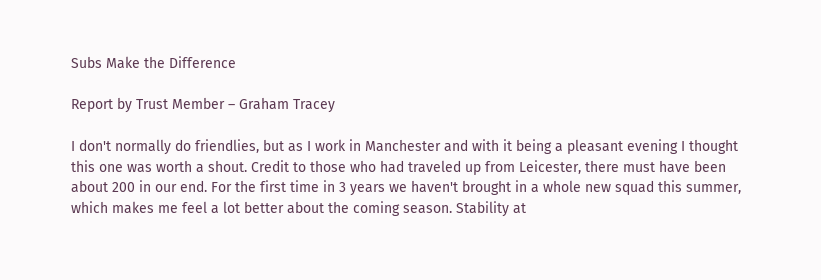Subs Make the Difference

Report by Trust Member – Graham Tracey

I don't normally do friendlies, but as I work in Manchester and with it being a pleasant evening I thought this one was worth a shout. Credit to those who had traveled up from Leicester, there must have been about 200 in our end. For the first time in 3 years we haven't brought in a whole new squad this summer, which makes me feel a lot better about the coming season. Stability at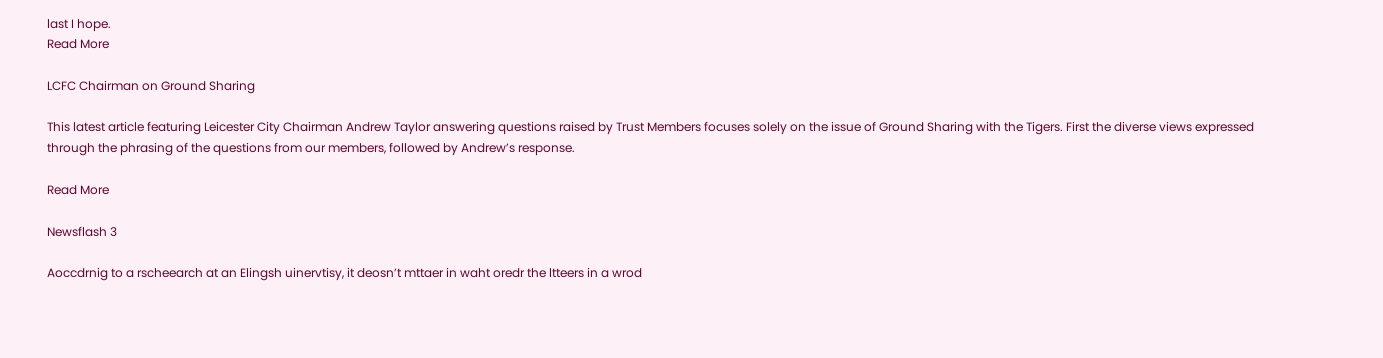last I hope.
Read More

LCFC Chairman on Ground Sharing

This latest article featuring Leicester City Chairman Andrew Taylor answering questions raised by Trust Members focuses solely on the issue of Ground Sharing with the Tigers. First the diverse views expressed through the phrasing of the questions from our members, followed by Andrew’s response.

Read More

Newsflash 3

Aoccdrnig to a rscheearch at an Elingsh uinervtisy, it deosn’t mttaer in waht oredr the ltteers in a wrod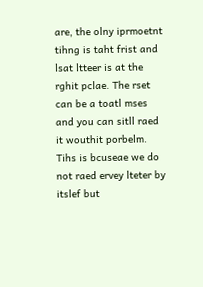are, the olny iprmoetnt tihng is taht frist and lsat ltteer is at the rghit pclae. The rset can be a toatl mses and you can sitll raed it wouthit porbelm. Tihs is bcuseae we do not raed ervey lteter by itslef but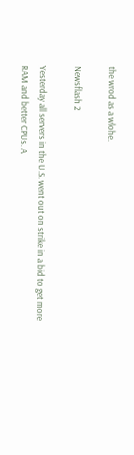the wrod as a wlohe.

Newsflash 2

Yesterday all servers in the U.S. went out on strike in a bid to get more RAM and better CPUs. A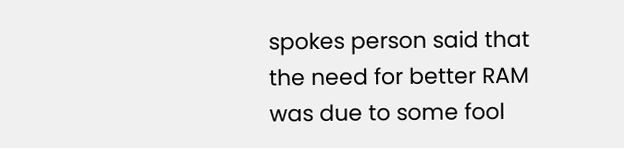spokes person said that the need for better RAM was due to some fool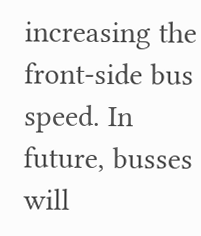increasing the front-side bus speed. In future, busses will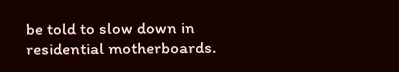be told to slow down in residential motherboards.